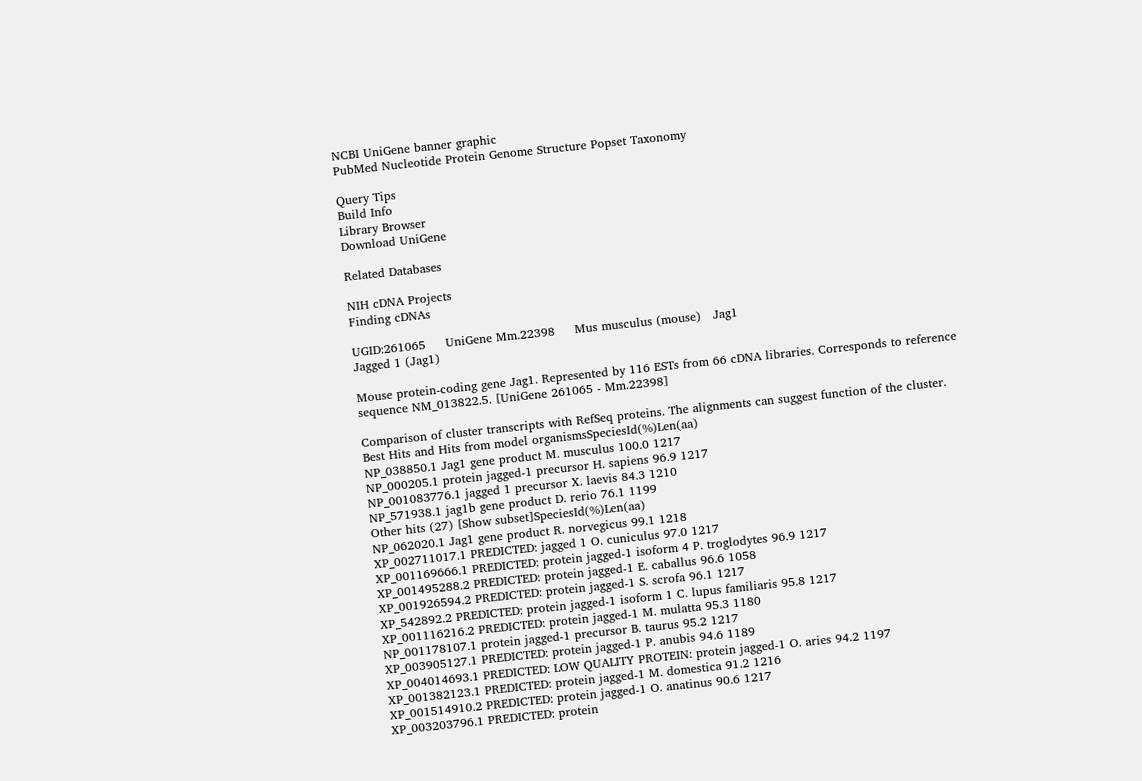NCBI UniGene banner graphic
PubMed Nucleotide Protein Genome Structure Popset Taxonomy

Query Tips
Build Info
Library Browser
Download UniGene

Related Databases

NIH cDNA Projects
Finding cDNAs

UGID:261065     UniGene Mm.22398     Mus musculus (mouse)   Jag1
Jagged 1 (Jag1)

Mouse protein-coding gene Jag1. Represented by 116 ESTs from 66 cDNA libraries. Corresponds to reference sequence NM_013822.5. [UniGene 261065 - Mm.22398]

Comparison of cluster transcripts with RefSeq proteins. The alignments can suggest function of the cluster.
Best Hits and Hits from model organismsSpeciesId(%)Len(aa)
NP_038850.1 Jag1 gene product M. musculus 100.0 1217
NP_000205.1 protein jagged-1 precursor H. sapiens 96.9 1217
NP_001083776.1 jagged 1 precursor X. laevis 84.3 1210
NP_571938.1 jag1b gene product D. rerio 76.1 1199
Other hits (27) [Show subset]SpeciesId(%)Len(aa)
NP_062020.1 Jag1 gene product R. norvegicus 99.1 1218
XP_002711017.1 PREDICTED: jagged 1 O. cuniculus 97.0 1217
XP_001169666.1 PREDICTED: protein jagged-1 isoform 4 P. troglodytes 96.9 1217
XP_001495288.2 PREDICTED: protein jagged-1 E. caballus 96.6 1058
XP_001926594.2 PREDICTED: protein jagged-1 S. scrofa 96.1 1217
XP_542892.2 PREDICTED: protein jagged-1 isoform 1 C. lupus familiaris 95.8 1217
XP_001116216.2 PREDICTED: protein jagged-1 M. mulatta 95.3 1180
NP_001178107.1 protein jagged-1 precursor B. taurus 95.2 1217
XP_003905127.1 PREDICTED: protein jagged-1 P. anubis 94.6 1189
XP_004014693.1 PREDICTED: LOW QUALITY PROTEIN: protein jagged-1 O. aries 94.2 1197
XP_001382123.1 PREDICTED: protein jagged-1 M. domestica 91.2 1216
XP_001514910.2 PREDICTED: protein jagged-1 O. anatinus 90.6 1217
XP_003203796.1 PREDICTED: protein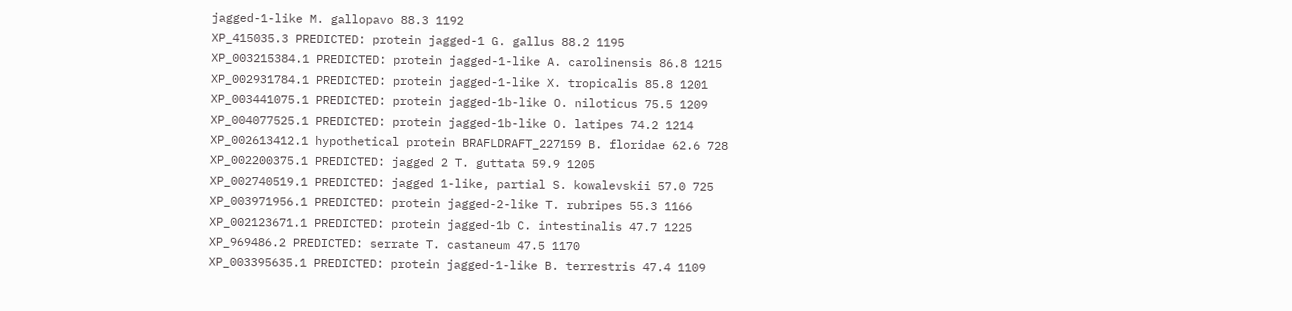jagged-1-like M. gallopavo 88.3 1192
XP_415035.3 PREDICTED: protein jagged-1 G. gallus 88.2 1195
XP_003215384.1 PREDICTED: protein jagged-1-like A. carolinensis 86.8 1215
XP_002931784.1 PREDICTED: protein jagged-1-like X. tropicalis 85.8 1201
XP_003441075.1 PREDICTED: protein jagged-1b-like O. niloticus 75.5 1209
XP_004077525.1 PREDICTED: protein jagged-1b-like O. latipes 74.2 1214
XP_002613412.1 hypothetical protein BRAFLDRAFT_227159 B. floridae 62.6 728
XP_002200375.1 PREDICTED: jagged 2 T. guttata 59.9 1205
XP_002740519.1 PREDICTED: jagged 1-like, partial S. kowalevskii 57.0 725
XP_003971956.1 PREDICTED: protein jagged-2-like T. rubripes 55.3 1166
XP_002123671.1 PREDICTED: protein jagged-1b C. intestinalis 47.7 1225
XP_969486.2 PREDICTED: serrate T. castaneum 47.5 1170
XP_003395635.1 PREDICTED: protein jagged-1-like B. terrestris 47.4 1109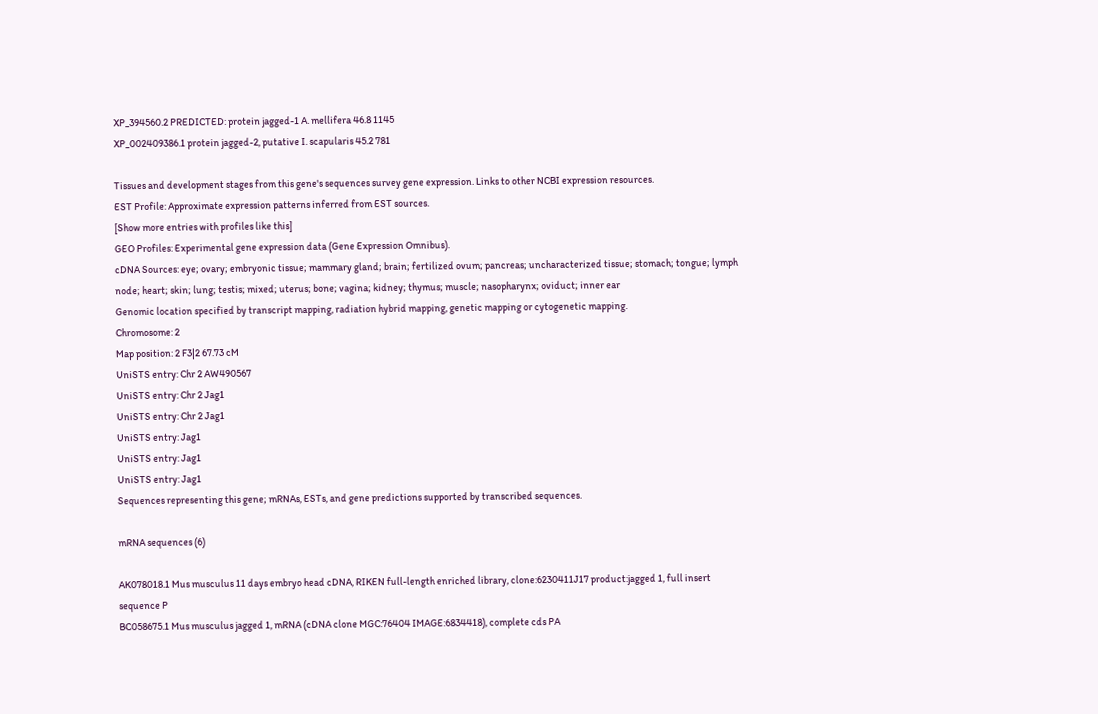XP_394560.2 PREDICTED: protein jagged-1 A. mellifera 46.8 1145
XP_002409386.1 protein jagged-2, putative I. scapularis 45.2 781

Tissues and development stages from this gene's sequences survey gene expression. Links to other NCBI expression resources.
EST Profile: Approximate expression patterns inferred from EST sources.
[Show more entries with profiles like this]
GEO Profiles: Experimental gene expression data (Gene Expression Omnibus).
cDNA Sources: eye; ovary; embryonic tissue; mammary gland; brain; fertilized ovum; pancreas; uncharacterized tissue; stomach; tongue; lymph node; heart; skin; lung; testis; mixed; uterus; bone; vagina; kidney; thymus; muscle; nasopharynx; oviduct; inner ear
Genomic location specified by transcript mapping, radiation hybrid mapping, genetic mapping or cytogenetic mapping.
Chromosome: 2
Map position: 2 F3|2 67.73 cM
UniSTS entry: Chr 2 AW490567
UniSTS entry: Chr 2 Jag1
UniSTS entry: Chr 2 Jag1
UniSTS entry: Jag1
UniSTS entry: Jag1
UniSTS entry: Jag1
Sequences representing this gene; mRNAs, ESTs, and gene predictions supported by transcribed sequences.

mRNA sequences (6)

AK078018.1 Mus musculus 11 days embryo head cDNA, RIKEN full-length enriched library, clone:6230411J17 product:jagged 1, full insert sequence P
BC058675.1 Mus musculus jagged 1, mRNA (cDNA clone MGC:76404 IMAGE:6834418), complete cds PA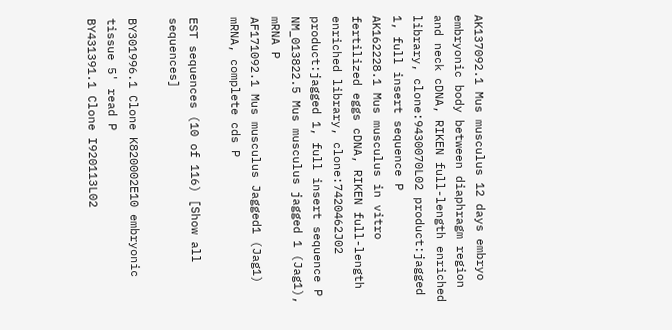AK137092.1 Mus musculus 12 days embryo embryonic body between diaphragm region and neck cDNA, RIKEN full-length enriched library, clone:9430070L02 product:jagged 1, full insert sequence P
AK162228.1 Mus musculus in vitro fertilized eggs cDNA, RIKEN full-length enriched library, clone:7420462J02 product:jagged 1, full insert sequence P
NM_013822.5 Mus musculus jagged 1 (Jag1), mRNA P
AF171092.1 Mus musculus Jagged1 (Jag1) mRNA, complete cds P

EST sequences (10 of 116) [Show all sequences]

BY301996.1 Clone K820002E10 embryonic tissue 5' read P
BY431391.1 Clone I920113L02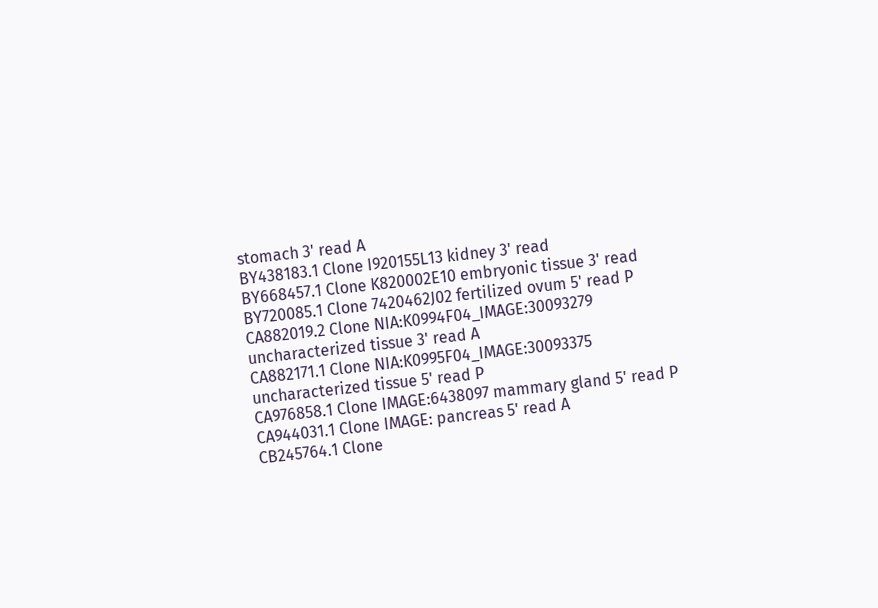stomach 3' read A
BY438183.1 Clone I920155L13 kidney 3' read
BY668457.1 Clone K820002E10 embryonic tissue 3' read
BY720085.1 Clone 7420462J02 fertilized ovum 5' read P
CA882019.2 Clone NIA:K0994F04_IMAGE:30093279 uncharacterized tissue 3' read A
CA882171.1 Clone NIA:K0995F04_IMAGE:30093375 uncharacterized tissue 5' read P
CA976858.1 Clone IMAGE:6438097 mammary gland 5' read P
CA944031.1 Clone IMAGE: pancreas 5' read A
CB245764.1 Clone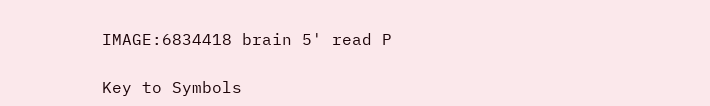IMAGE:6834418 brain 5' read P

Key to Symbols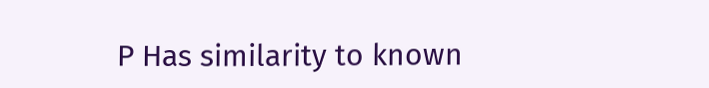P Has similarity to known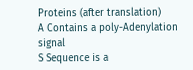Proteins (after translation)
A Contains a poly-Adenylation signal
S Sequence is a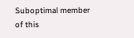Suboptimal member of this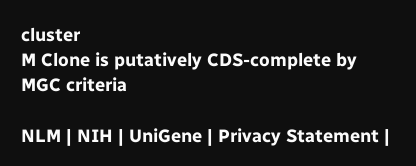cluster
M Clone is putatively CDS-complete by MGC criteria

NLM | NIH | UniGene | Privacy Statement |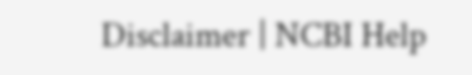Disclaimer | NCBI Help